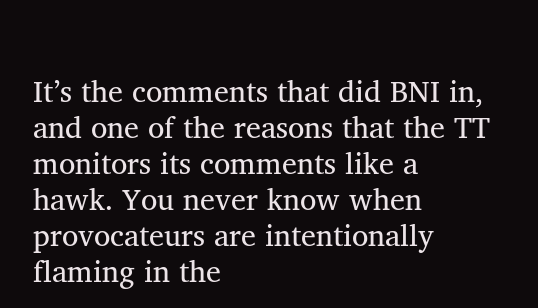It’s the comments that did BNI in, and one of the reasons that the TT monitors its comments like a hawk. You never know when provocateurs are intentionally flaming in the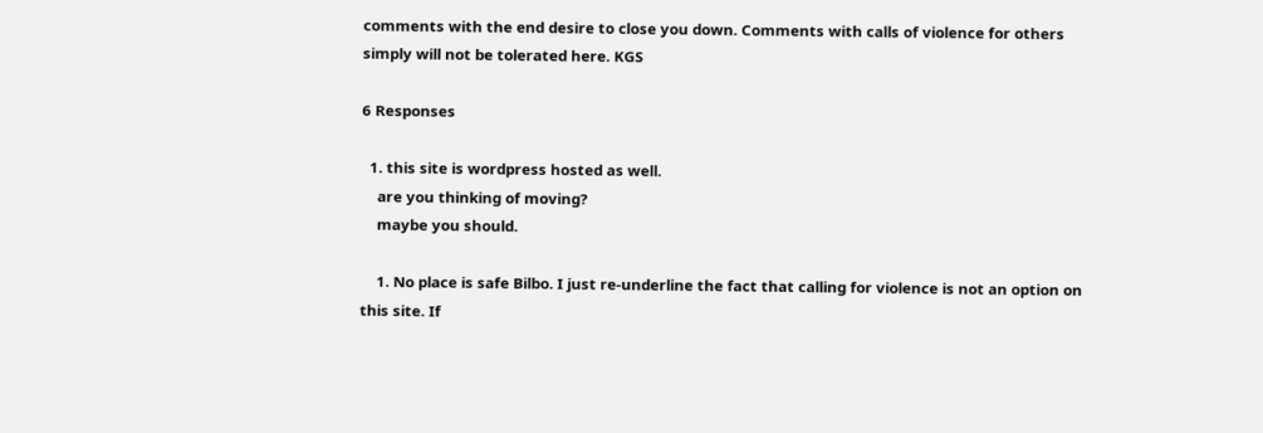comments with the end desire to close you down. Comments with calls of violence for others simply will not be tolerated here. KGS

6 Responses

  1. this site is wordpress hosted as well.
    are you thinking of moving?
    maybe you should.

    1. No place is safe Bilbo. I just re-underline the fact that calling for violence is not an option on this site. If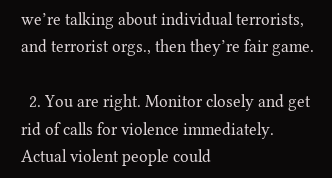we’re talking about individual terrorists, and terrorist orgs., then they’re fair game.

  2. You are right. Monitor closely and get rid of calls for violence immediately. Actual violent people could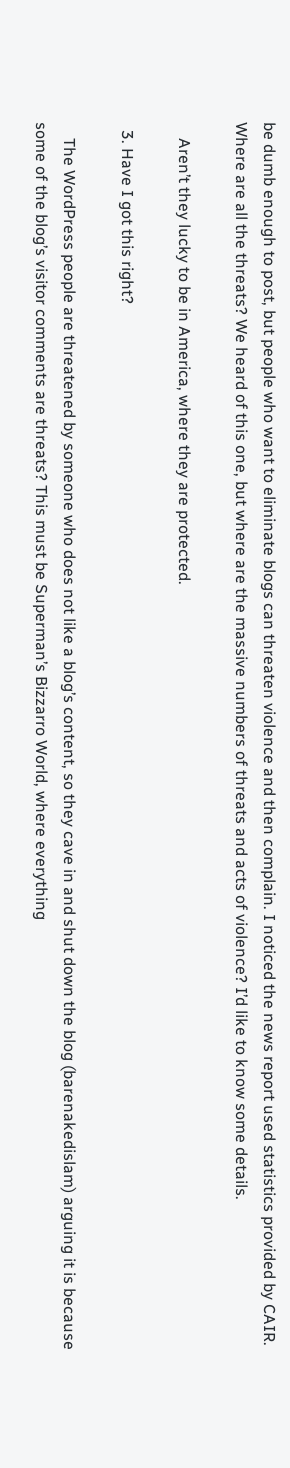be dumb enough to post, but people who want to eliminate blogs can threaten violence and then complain. I noticed the news report used statistics provided by CAIR. Where are all the threats? We heard of this one, but where are the massive numbers of threats and acts of violence? I’d like to know some details.

    Aren’t they lucky to be in America, where they are protected.

  3. Have I got this right?

    The WordPress people are threatened by someone who does not like a blog’s content, so they cave in and shut down the blog (barenakedislam) arguing it is because some of the blog’s visitor comments are threats? This must be Superman’s Bizzarro World, where everything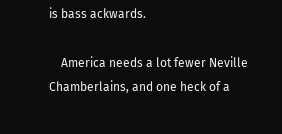is bass ackwards.

    America needs a lot fewer Neville Chamberlains, and one heck of a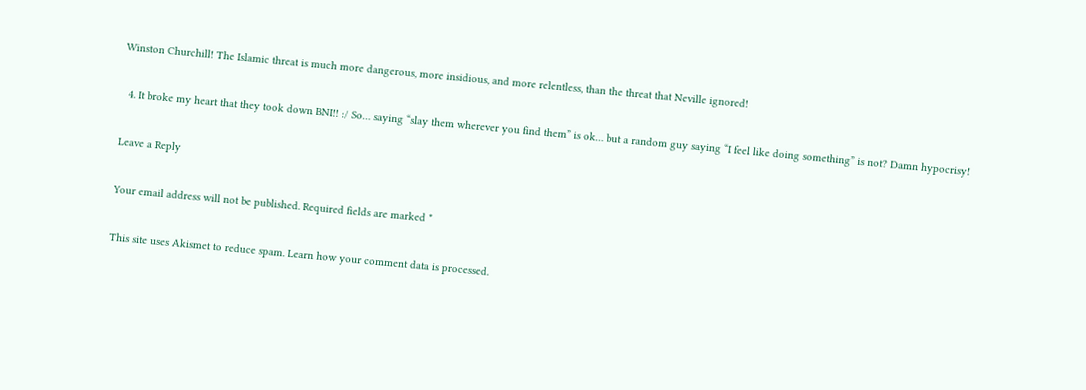Winston Churchill! The Islamic threat is much more dangerous, more insidious, and more relentless, than the threat that Neville ignored!

  4. It broke my heart that they took down BNI!! :/ So… saying “slay them wherever you find them” is ok… but a random guy saying “I feel like doing something” is not? Damn hypocrisy!

Leave a Reply

Your email address will not be published. Required fields are marked *

This site uses Akismet to reduce spam. Learn how your comment data is processed.